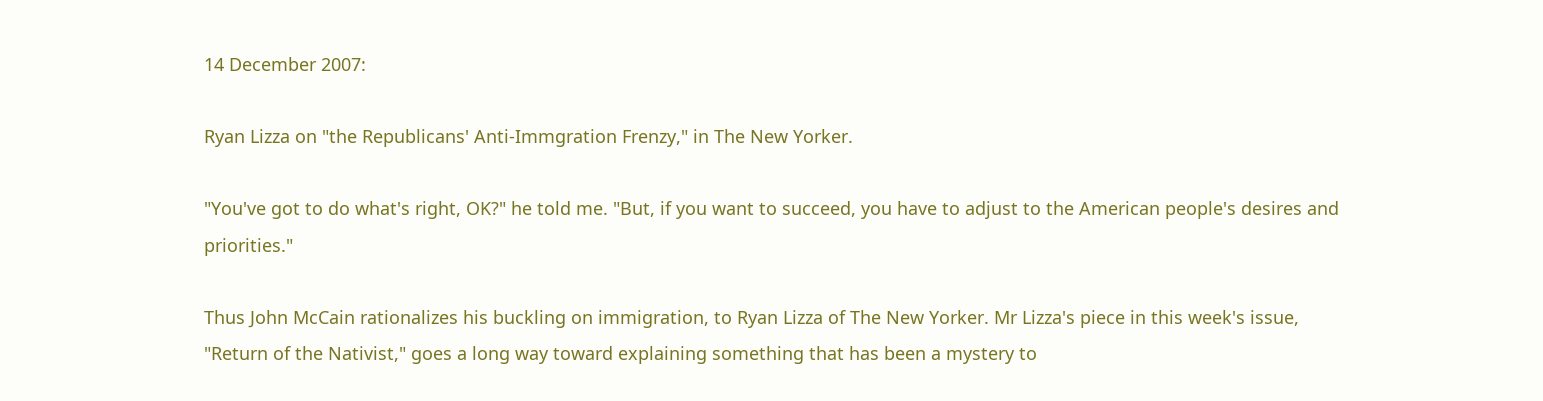14 December 2007:

Ryan Lizza on "the Republicans' Anti-Immgration Frenzy," in The New Yorker.

"You've got to do what's right, OK?" he told me. "But, if you want to succeed, you have to adjust to the American people's desires and priorities."

Thus John McCain rationalizes his buckling on immigration, to Ryan Lizza of The New Yorker. Mr Lizza's piece in this week's issue, "Return of the Nativist," goes a long way toward explaining something that has been a mystery to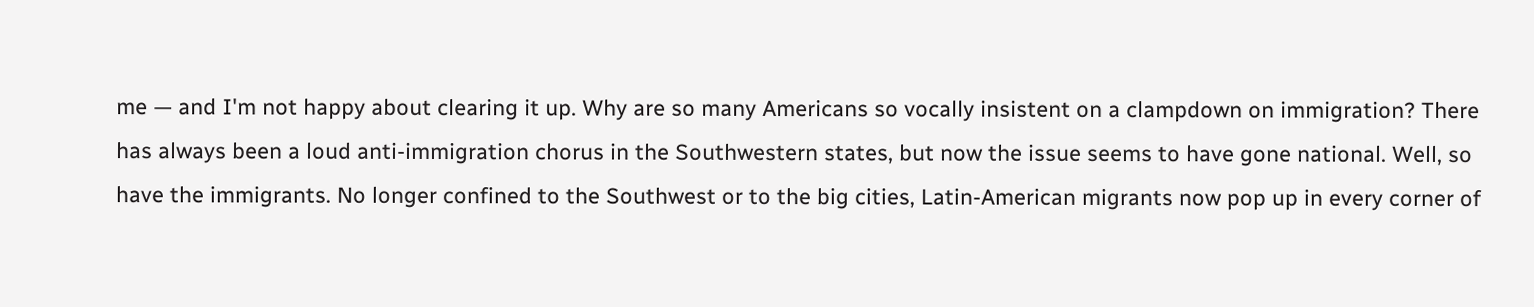me — and I'm not happy about clearing it up. Why are so many Americans so vocally insistent on a clampdown on immigration? There has always been a loud anti-immigration chorus in the Southwestern states, but now the issue seems to have gone national. Well, so have the immigrants. No longer confined to the Southwest or to the big cities, Latin-American migrants now pop up in every corner of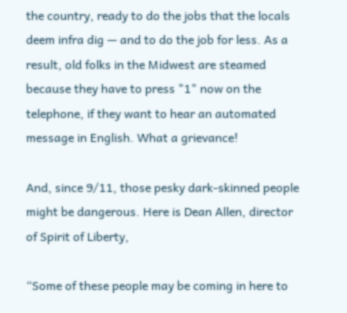the country, ready to do the jobs that the locals deem infra dig — and to do the job for less. As a result, old folks in the Midwest are steamed because they have to press "1" now on the telephone, if they want to hear an automated message in English. What a grievance!

And, since 9/11, those pesky dark-skinned people might be dangerous. Here is Dean Allen, director of Spirit of Liberty,

“Some of these people may be coming in here to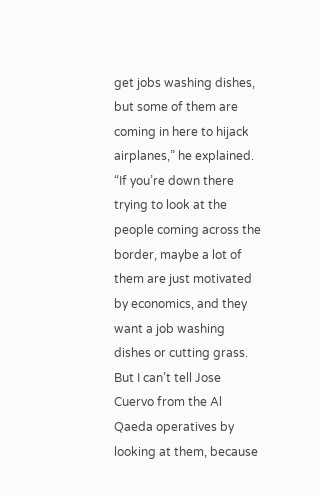get jobs washing dishes, but some of them are coming in here to hijack airplanes,” he explained. “If you’re down there trying to look at the people coming across the border, maybe a lot of them are just motivated by economics, and they want a job washing dishes or cutting grass. But I can’t tell Jose Cuervo from the Al Qaeda operatives by looking at them, because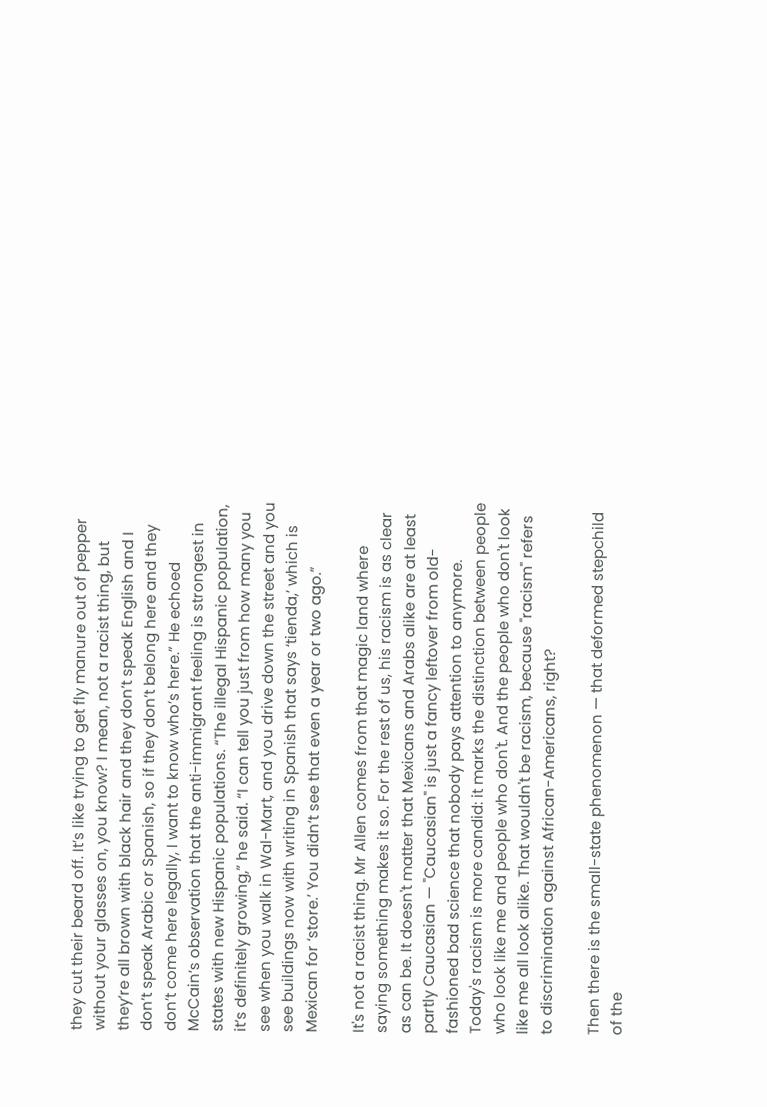they cut their beard off. It’s like trying to get fly manure out of pepper without your glasses on, you know? I mean, not a racist thing, but they’re all brown with black hair and they don’t speak English and I don’t speak Arabic or Spanish, so if they don’t belong here and they don’t come here legally, I want to know who’s here.” He echoed McCain’s observation that the anti-immigrant feeling is strongest in states with new Hispanic populations. “The illegal Hispanic population, it’s definitely growing,” he said. “I can tell you just from how many you see when you walk in Wal-Mart, and you drive down the street and you see buildings now with writing in Spanish that says ‘tienda,’ which is Mexican for ‘store.’ You didn’t see that even a year or two ago.”

It's not a racist thing. Mr Allen comes from that magic land where saying something makes it so. For the rest of us, his racism is as clear as can be. It doesn't matter that Mexicans and Arabs alike are at least partly Caucasian — "Caucasian" is just a fancy leftover from old-fashioned bad science that nobody pays attention to anymore. Today's racism is more candid: it marks the distinction between people who look like me and people who don't. And the people who don't look like me all look alike. That wouldn't be racism, because "racism" refers to discrimination against African-Americans, right?

Then there is the small-state phenomenon — that deformed stepchild of the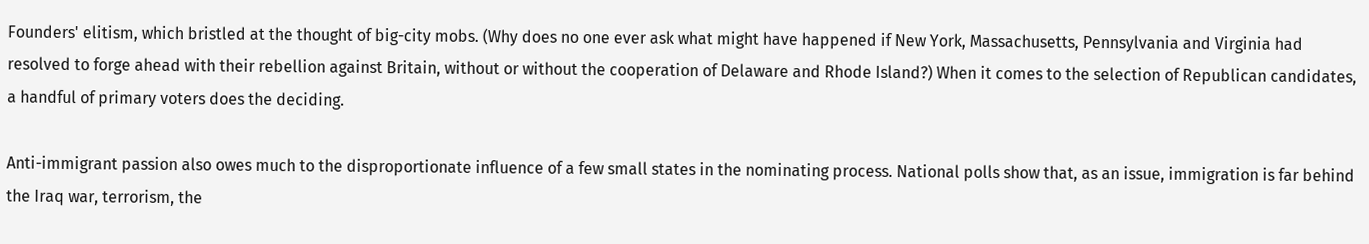Founders' elitism, which bristled at the thought of big-city mobs. (Why does no one ever ask what might have happened if New York, Massachusetts, Pennsylvania and Virginia had resolved to forge ahead with their rebellion against Britain, without or without the cooperation of Delaware and Rhode Island?) When it comes to the selection of Republican candidates, a handful of primary voters does the deciding.

Anti-immigrant passion also owes much to the disproportionate influence of a few small states in the nominating process. National polls show that, as an issue, immigration is far behind the Iraq war, terrorism, the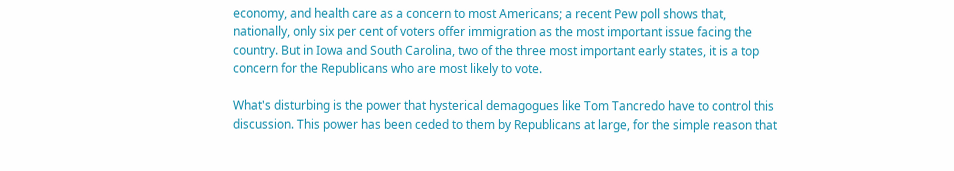economy, and health care as a concern to most Americans; a recent Pew poll shows that, nationally, only six per cent of voters offer immigration as the most important issue facing the country. But in Iowa and South Carolina, two of the three most important early states, it is a top concern for the Republicans who are most likely to vote.

What's disturbing is the power that hysterical demagogues like Tom Tancredo have to control this discussion. This power has been ceded to them by Republicans at large, for the simple reason that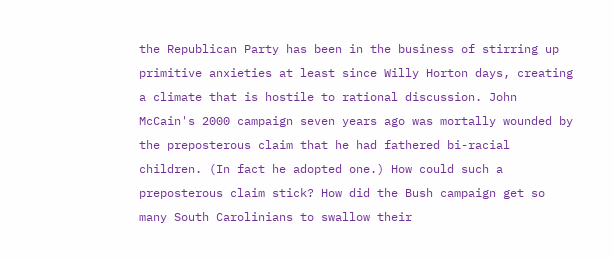the Republican Party has been in the business of stirring up primitive anxieties at least since Willy Horton days, creating a climate that is hostile to rational discussion. John McCain's 2000 campaign seven years ago was mortally wounded by the preposterous claim that he had fathered bi-racial children. (In fact he adopted one.) How could such a preposterous claim stick? How did the Bush campaign get so many South Carolinians to swallow their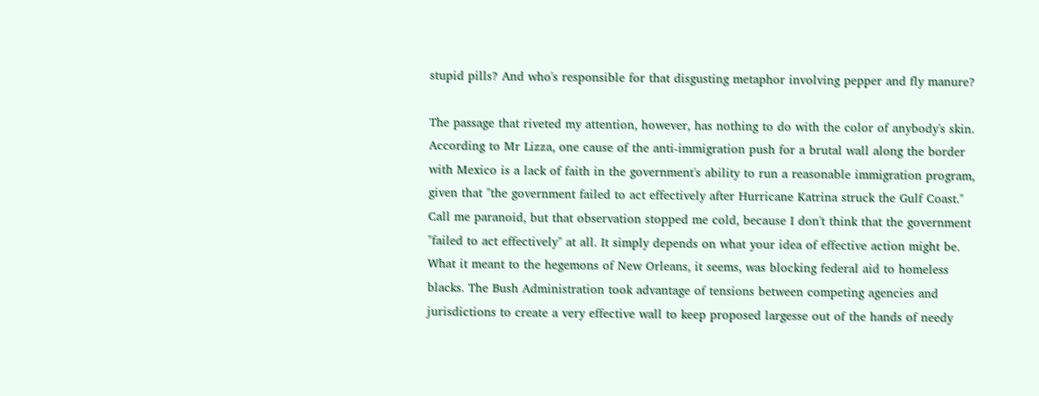stupid pills? And who's responsible for that disgusting metaphor involving pepper and fly manure?

The passage that riveted my attention, however, has nothing to do with the color of anybody's skin. According to Mr Lizza, one cause of the anti-immigration push for a brutal wall along the border with Mexico is a lack of faith in the government's ability to run a reasonable immigration program, given that "the government failed to act effectively after Hurricane Katrina struck the Gulf Coast." Call me paranoid, but that observation stopped me cold, because I don't think that the government "failed to act effectively" at all. It simply depends on what your idea of effective action might be. What it meant to the hegemons of New Orleans, it seems, was blocking federal aid to homeless blacks. The Bush Administration took advantage of tensions between competing agencies and jurisdictions to create a very effective wall to keep proposed largesse out of the hands of needy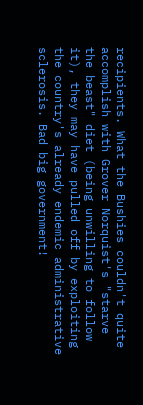recipients. What the Bushies couldn't quite accomplish with Grover Norquist's "starve the beast" diet (being unwilling to follow it), they may have pulled off by exploiting the country's already endemic administrative sclerosis. Bad big government!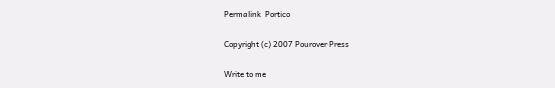Permalink  Portico

Copyright (c) 2007 Pourover Press

Write to me